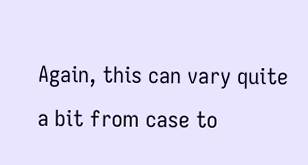Again, this can vary quite a bit from case to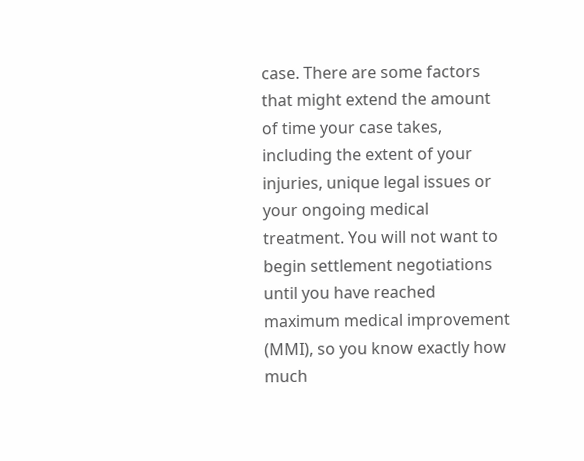case. There are some factors that might extend the amount of time your case takes, including the extent of your injuries, unique legal issues or your ongoing medical treatment. You will not want to begin settlement negotiations until you have reached maximum medical improvement (MMI), so you know exactly how much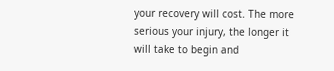your recovery will cost. The more serious your injury, the longer it will take to begin and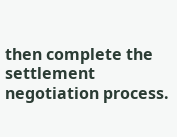then complete the settlement negotiation process.